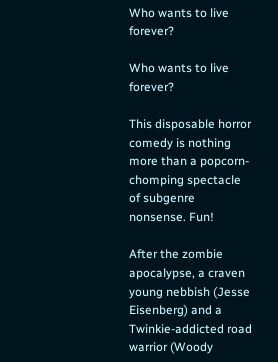Who wants to live forever?

Who wants to live forever?

This disposable horror comedy is nothing more than a popcorn-chomping spectacle of subgenre nonsense. Fun!

After the zombie apocalypse, a craven young nebbish (Jesse Eisenberg) and a Twinkie-addicted road warrior (Woody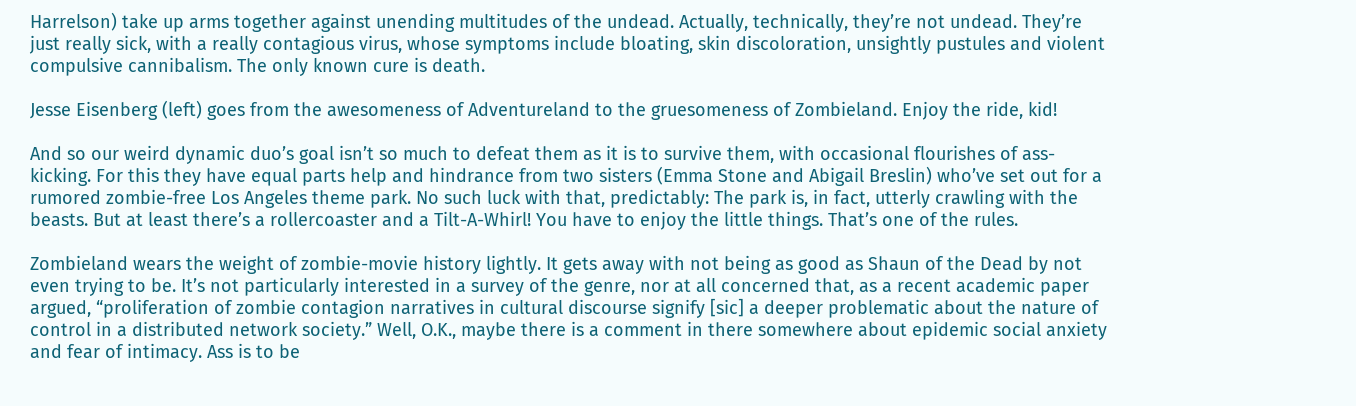Harrelson) take up arms together against unending multitudes of the undead. Actually, technically, they’re not undead. They’re just really sick, with a really contagious virus, whose symptoms include bloating, skin discoloration, unsightly pustules and violent compulsive cannibalism. The only known cure is death.

Jesse Eisenberg (left) goes from the awesomeness of Adventureland to the gruesomeness of Zombieland. Enjoy the ride, kid!

And so our weird dynamic duo’s goal isn’t so much to defeat them as it is to survive them, with occasional flourishes of ass-kicking. For this they have equal parts help and hindrance from two sisters (Emma Stone and Abigail Breslin) who’ve set out for a rumored zombie-free Los Angeles theme park. No such luck with that, predictably: The park is, in fact, utterly crawling with the beasts. But at least there’s a rollercoaster and a Tilt-A-Whirl! You have to enjoy the little things. That’s one of the rules.

Zombieland wears the weight of zombie-movie history lightly. It gets away with not being as good as Shaun of the Dead by not even trying to be. It’s not particularly interested in a survey of the genre, nor at all concerned that, as a recent academic paper argued, “proliferation of zombie contagion narratives in cultural discourse signify [sic] a deeper problematic about the nature of control in a distributed network society.” Well, O.K., maybe there is a comment in there somewhere about epidemic social anxiety and fear of intimacy. Ass is to be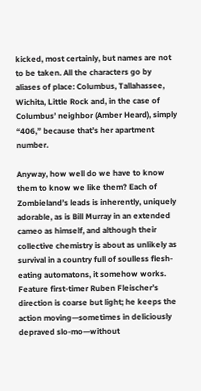kicked, most certainly, but names are not to be taken. All the characters go by aliases of place: Columbus, Tallahassee, Wichita, Little Rock and, in the case of Columbus’ neighbor (Amber Heard), simply “406,” because that’s her apartment number.

Anyway, how well do we have to know them to know we like them? Each of Zombieland’s leads is inherently, uniquely adorable, as is Bill Murray in an extended cameo as himself, and although their collective chemistry is about as unlikely as survival in a country full of soulless flesh-eating automatons, it somehow works. Feature first-timer Ruben Fleischer’s direction is coarse but light; he keeps the action moving—sometimes in deliciously depraved slo-mo—without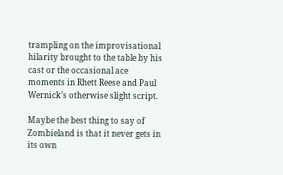trampling on the improvisational hilarity brought to the table by his cast or the occasional ace moments in Rhett Reese and Paul Wernick’s otherwise slight script.

Maybe the best thing to say of Zombieland is that it never gets in its own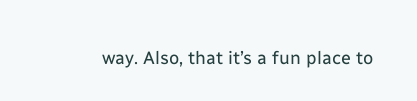way. Also, that it’s a fun place to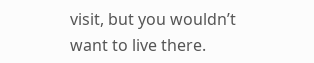visit, but you wouldn’t want to live there.